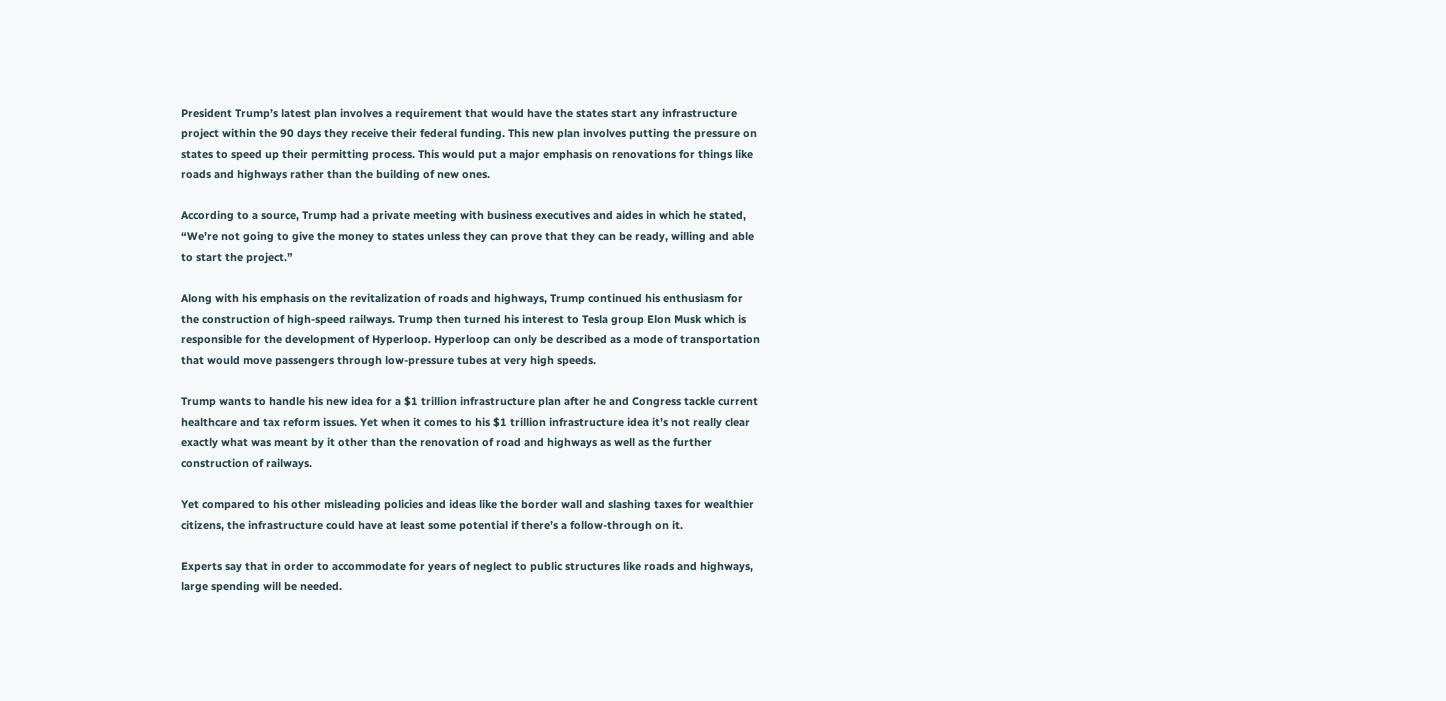President Trump’s latest plan involves a requirement that would have the states start any infrastructure project within the 90 days they receive their federal funding. This new plan involves putting the pressure on states to speed up their permitting process. This would put a major emphasis on renovations for things like roads and highways rather than the building of new ones.

According to a source, Trump had a private meeting with business executives and aides in which he stated, “We’re not going to give the money to states unless they can prove that they can be ready, willing and able to start the project.”

Along with his emphasis on the revitalization of roads and highways, Trump continued his enthusiasm for the construction of high-speed railways. Trump then turned his interest to Tesla group Elon Musk which is responsible for the development of Hyperloop. Hyperloop can only be described as a mode of transportation that would move passengers through low-pressure tubes at very high speeds.

Trump wants to handle his new idea for a $1 trillion infrastructure plan after he and Congress tackle current healthcare and tax reform issues. Yet when it comes to his $1 trillion infrastructure idea it’s not really clear exactly what was meant by it other than the renovation of road and highways as well as the further construction of railways.

Yet compared to his other misleading policies and ideas like the border wall and slashing taxes for wealthier citizens, the infrastructure could have at least some potential if there’s a follow-through on it.

Experts say that in order to accommodate for years of neglect to public structures like roads and highways, large spending will be needed.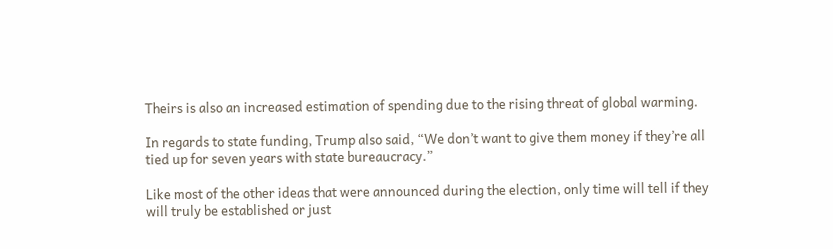Theirs is also an increased estimation of spending due to the rising threat of global warming.

In regards to state funding, Trump also said, “We don’t want to give them money if they’re all tied up for seven years with state bureaucracy.”

Like most of the other ideas that were announced during the election, only time will tell if they will truly be established or just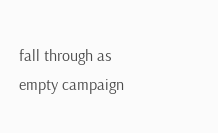fall through as empty campaign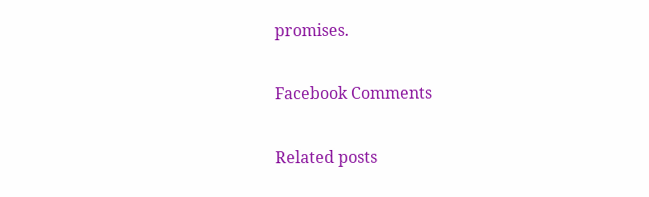promises.

Facebook Comments

Related posts